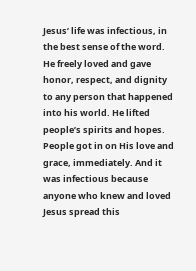Jesus’ life was infectious, in the best sense of the word. He freely loved and gave honor, respect, and dignity to any person that happened into his world. He lifted people’s spirits and hopes. People got in on His love and grace, immediately. And it was infectious because anyone who knew and loved Jesus spread this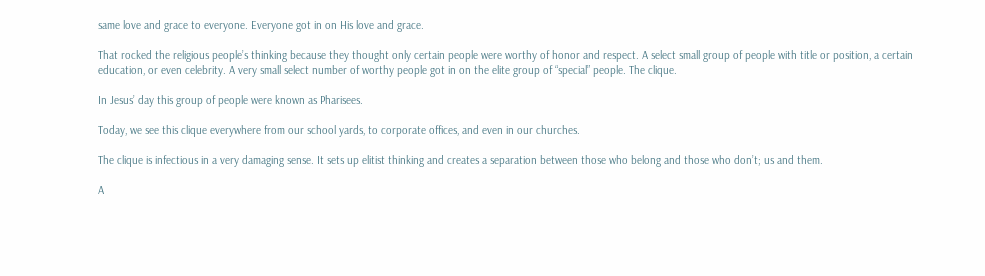same love and grace to everyone. Everyone got in on His love and grace.

That rocked the religious people’s thinking because they thought only certain people were worthy of honor and respect. A select small group of people with title or position, a certain education, or even celebrity. A very small select number of worthy people got in on the elite group of “special” people. The clique.

In Jesus’ day this group of people were known as Pharisees.

Today, we see this clique everywhere from our school yards, to corporate offices, and even in our churches.

The clique is infectious in a very damaging sense. It sets up elitist thinking and creates a separation between those who belong and those who don’t; us and them.

A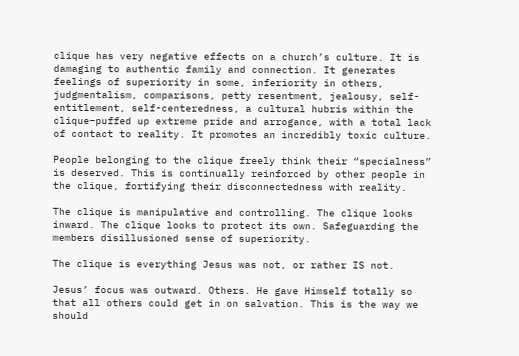clique has very negative effects on a church’s culture. It is damaging to authentic family and connection. It generates feelings of superiority in some, inferiority in others, judgmentalism, comparisons, petty resentment, jealousy, self-entitlement, self-centeredness, a cultural hubris within the clique–puffed up extreme pride and arrogance, with a total lack of contact to reality. It promotes an incredibly toxic culture.

People belonging to the clique freely think their “specialness” is deserved. This is continually reinforced by other people in the clique, fortifying their disconnectedness with reality.

The clique is manipulative and controlling. The clique looks inward. The clique looks to protect its own. Safeguarding the members disillusioned sense of superiority.

The clique is everything Jesus was not, or rather IS not.

Jesus’ focus was outward. Others. He gave Himself totally so that all others could get in on salvation. This is the way we should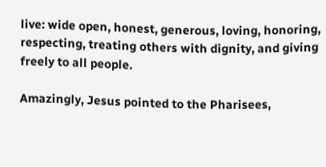live: wide open, honest, generous, loving, honoring, respecting, treating others with dignity, and giving freely to all people.

Amazingly, Jesus pointed to the Pharisees,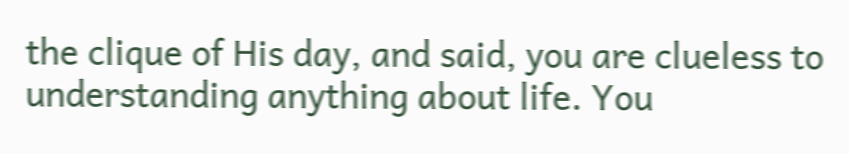the clique of His day, and said, you are clueless to understanding anything about life. You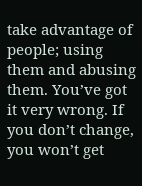take advantage of people; using them and abusing them. You’ve got it very wrong. If you don’t change, you won’t get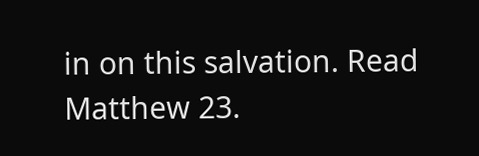in on this salvation. Read Matthew 23.